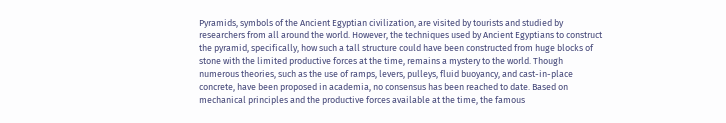Pyramids, symbols of the Ancient Egyptian civilization, are visited by tourists and studied by researchers from all around the world. However, the techniques used by Ancient Egyptians to construct the pyramid, specifically, how such a tall structure could have been constructed from huge blocks of stone with the limited productive forces at the time, remains a mystery to the world. Though numerous theories, such as the use of ramps, levers, pulleys, fluid buoyancy, and cast-in-place concrete, have been proposed in academia, no consensus has been reached to date. Based on mechanical principles and the productive forces available at the time, the famous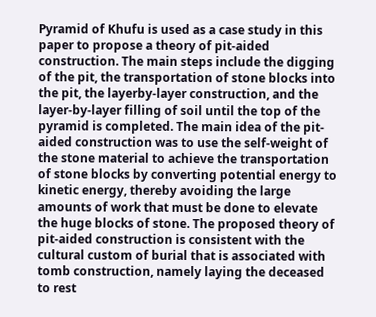Pyramid of Khufu is used as a case study in this paper to propose a theory of pit-aided construction. The main steps include the digging of the pit, the transportation of stone blocks into the pit, the layerby-layer construction, and the layer-by-layer filling of soil until the top of the pyramid is completed. The main idea of the pit-aided construction was to use the self-weight of the stone material to achieve the transportation of stone blocks by converting potential energy to kinetic energy, thereby avoiding the large amounts of work that must be done to elevate the huge blocks of stone. The proposed theory of pit-aided construction is consistent with the cultural custom of burial that is associated with tomb construction, namely laying the deceased to rest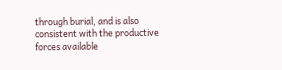through burial, and is also consistent with the productive forces available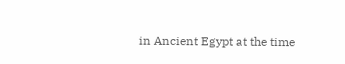in Ancient Egypt at the time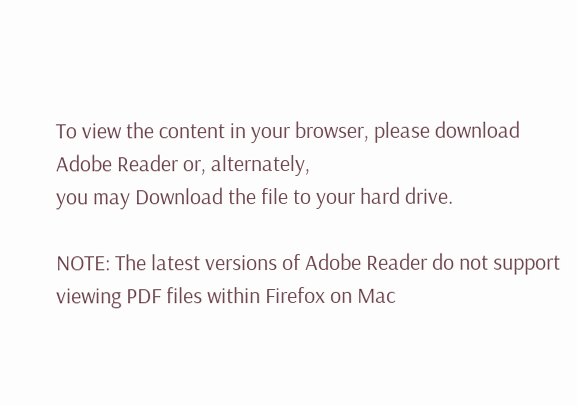To view the content in your browser, please download Adobe Reader or, alternately,
you may Download the file to your hard drive.

NOTE: The latest versions of Adobe Reader do not support viewing PDF files within Firefox on Mac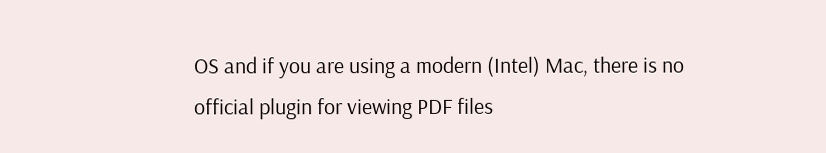OS and if you are using a modern (Intel) Mac, there is no official plugin for viewing PDF files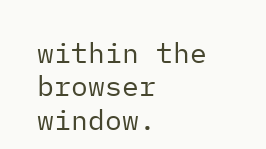within the browser window.